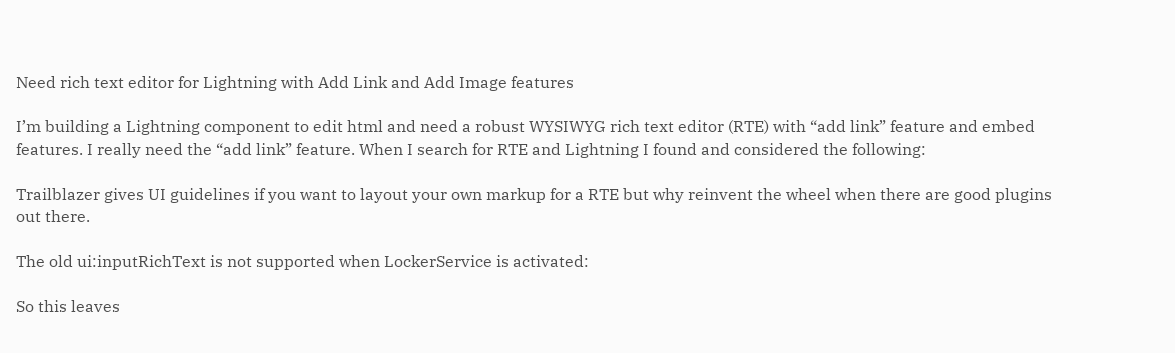Need rich text editor for Lightning with Add Link and Add Image features

I’m building a Lightning component to edit html and need a robust WYSIWYG rich text editor (RTE) with “add link” feature and embed features. I really need the “add link” feature. When I search for RTE and Lightning I found and considered the following:

Trailblazer gives UI guidelines if you want to layout your own markup for a RTE but why reinvent the wheel when there are good plugins out there.

The old ui:inputRichText is not supported when LockerService is activated:

So this leaves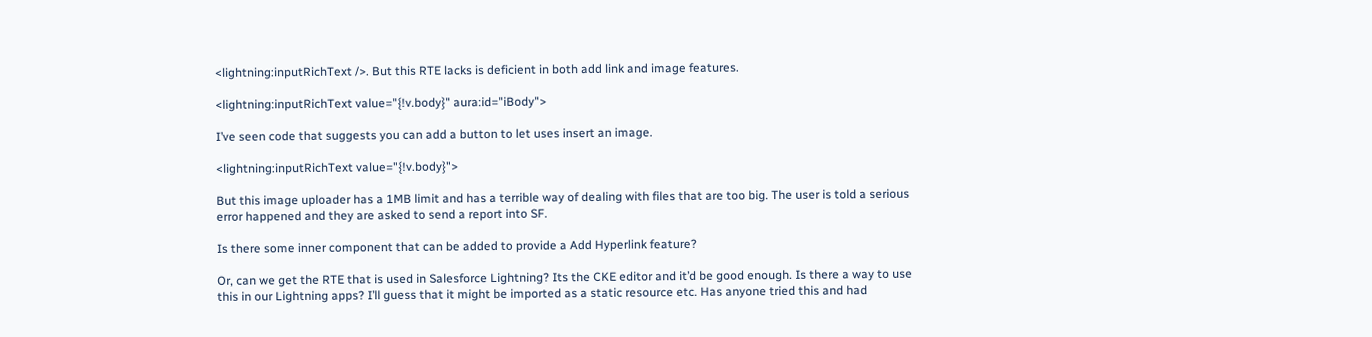<lightning:inputRichText />. But this RTE lacks is deficient in both add link and image features.

<lightning:inputRichText value="{!v.body}" aura:id="iBody">

I’ve seen code that suggests you can add a button to let uses insert an image.

<lightning:inputRichText value="{!v.body}">

But this image uploader has a 1MB limit and has a terrible way of dealing with files that are too big. The user is told a serious error happened and they are asked to send a report into SF.

Is there some inner component that can be added to provide a Add Hyperlink feature?

Or, can we get the RTE that is used in Salesforce Lightning? Its the CKE editor and it’d be good enough. Is there a way to use this in our Lightning apps? I’ll guess that it might be imported as a static resource etc. Has anyone tried this and had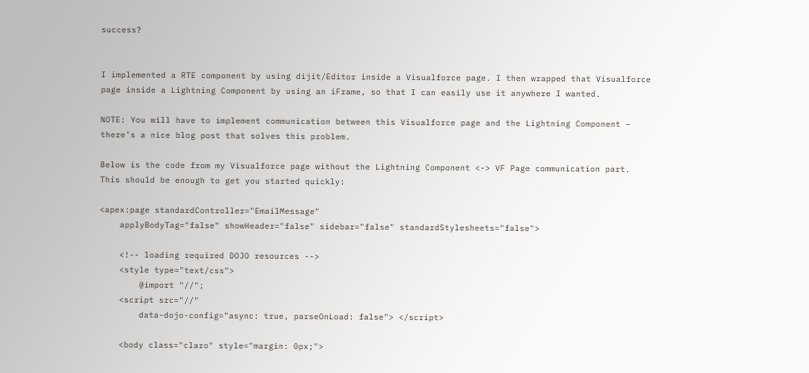success?


I implemented a RTE component by using dijit/Editor inside a Visualforce page. I then wrapped that Visualforce page inside a Lightning Component by using an iFrame, so that I can easily use it anywhere I wanted.

NOTE: You will have to implement communication between this Visualforce page and the Lightning Component – there’s a nice blog post that solves this problem.

Below is the code from my Visualforce page without the Lightning Component <-> VF Page communication part. This should be enough to get you started quickly:

<apex:page standardController="EmailMessage"
    applyBodyTag="false" showHeader="false" sidebar="false" standardStylesheets="false">

    <!-- loading required DOJO resources -->
    <style type="text/css">
        @import "//";
    <script src="//"
        data-dojo-config="async: true, parseOnLoad: false"> </script>

    <body class="claro" style="margin: 0px;">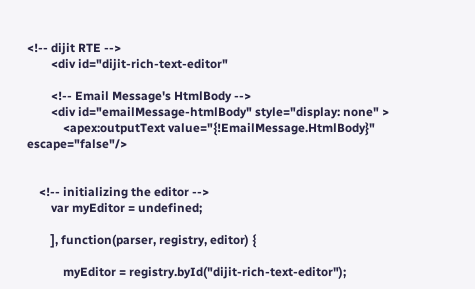<!-- dijit RTE -->
        <div id="dijit-rich-text-editor"

        <!-- Email Message's HtmlBody -->
        <div id="emailMessage-htmlBody" style="display: none" >
            <apex:outputText value="{!EmailMessage.HtmlBody}" escape="false"/>


    <!-- initializing the editor -->
        var myEditor = undefined;

        ], function(parser, registry, editor) {

            myEditor = registry.byId("dijit-rich-text-editor");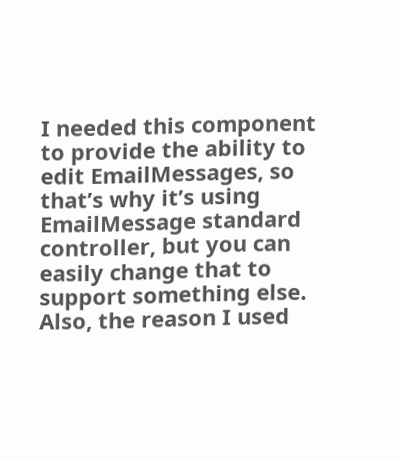I needed this component to provide the ability to edit EmailMessages, so that’s why it’s using EmailMessage standard controller, but you can easily change that to support something else. Also, the reason I used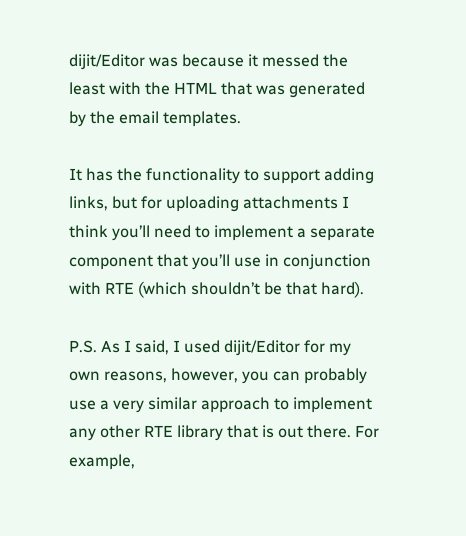dijit/Editor was because it messed the least with the HTML that was generated by the email templates.

It has the functionality to support adding links, but for uploading attachments I think you’ll need to implement a separate component that you’ll use in conjunction with RTE (which shouldn’t be that hard).

P.S. As I said, I used dijit/Editor for my own reasons, however, you can probably use a very similar approach to implement any other RTE library that is out there. For example,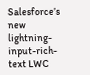Salesforce’s new lightning-input-rich-text LWC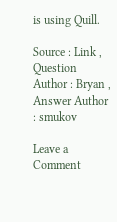is using Quill.

Source : Link , Question Author : Bryan , Answer Author : smukov

Leave a Comment